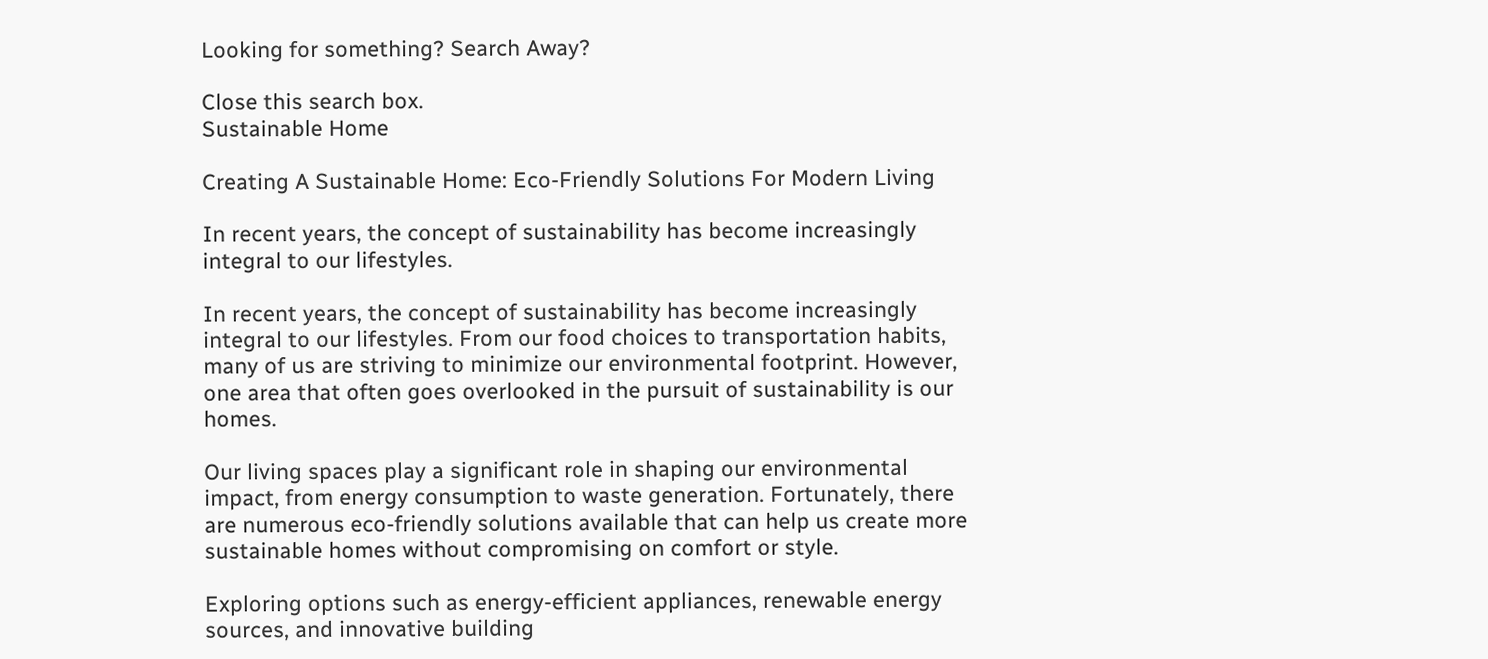Looking for something? Search Away?

Close this search box.
Sustainable Home

Creating A Sustainable Home: Eco-Friendly Solutions For Modern Living

In recent years, the concept of sustainability has become increasingly integral to our lifestyles.

In recent years, the concept of sustainability has become increasingly integral to our lifestyles. From our food choices to transportation habits, many of us are striving to minimize our environmental footprint. However, one area that often goes overlooked in the pursuit of sustainability is our homes.

Our living spaces play a significant role in shaping our environmental impact, from energy consumption to waste generation. Fortunately, there are numerous eco-friendly solutions available that can help us create more sustainable homes without compromising on comfort or style.

Exploring options such as energy-efficient appliances, renewable energy sources, and innovative building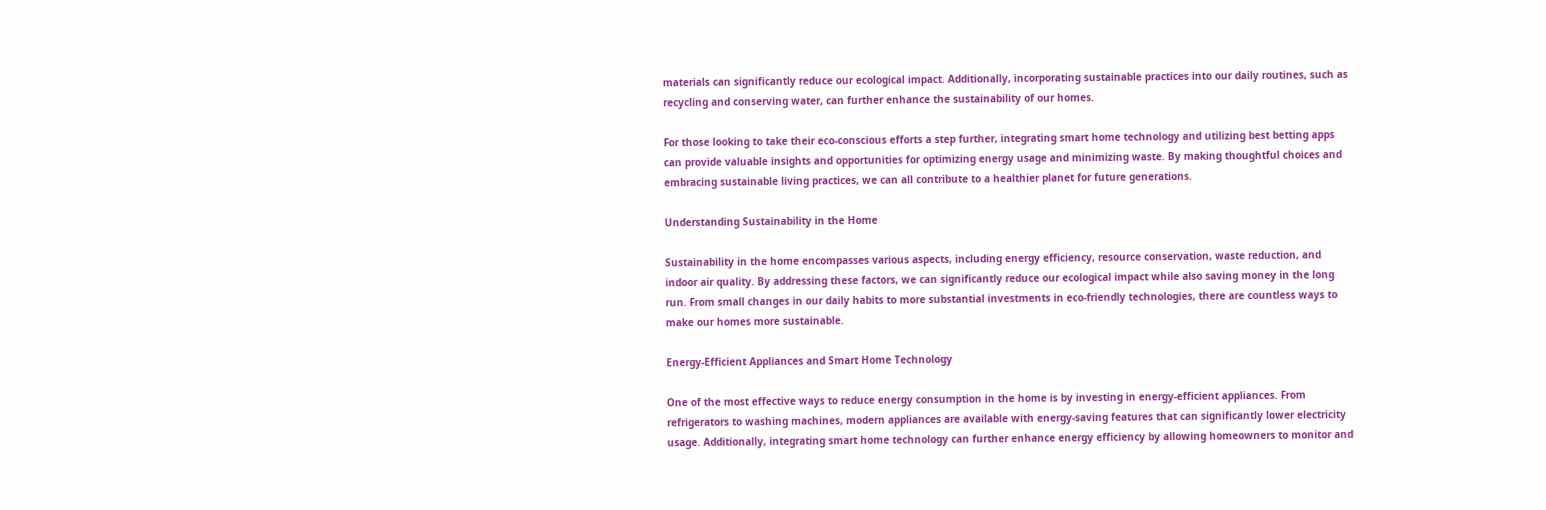materials can significantly reduce our ecological impact. Additionally, incorporating sustainable practices into our daily routines, such as recycling and conserving water, can further enhance the sustainability of our homes.

For those looking to take their eco-conscious efforts a step further, integrating smart home technology and utilizing best betting apps can provide valuable insights and opportunities for optimizing energy usage and minimizing waste. By making thoughtful choices and embracing sustainable living practices, we can all contribute to a healthier planet for future generations.

Understanding Sustainability in the Home

Sustainability in the home encompasses various aspects, including energy efficiency, resource conservation, waste reduction, and indoor air quality. By addressing these factors, we can significantly reduce our ecological impact while also saving money in the long run. From small changes in our daily habits to more substantial investments in eco-friendly technologies, there are countless ways to make our homes more sustainable.

Energy-Efficient Appliances and Smart Home Technology

One of the most effective ways to reduce energy consumption in the home is by investing in energy-efficient appliances. From refrigerators to washing machines, modern appliances are available with energy-saving features that can significantly lower electricity usage. Additionally, integrating smart home technology can further enhance energy efficiency by allowing homeowners to monitor and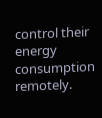control their energy consumption remotely.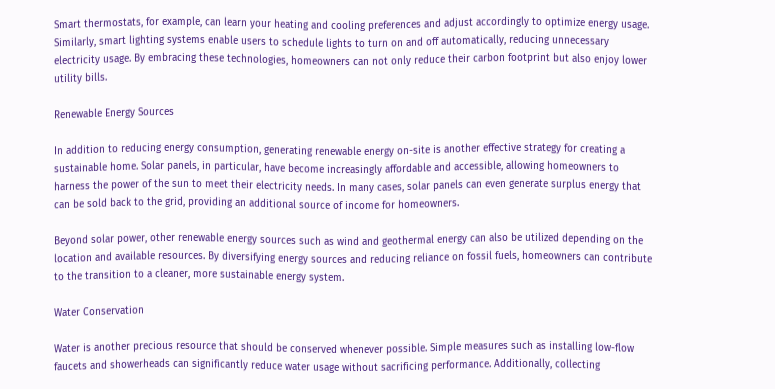Smart thermostats, for example, can learn your heating and cooling preferences and adjust accordingly to optimize energy usage. Similarly, smart lighting systems enable users to schedule lights to turn on and off automatically, reducing unnecessary electricity usage. By embracing these technologies, homeowners can not only reduce their carbon footprint but also enjoy lower utility bills.

Renewable Energy Sources

In addition to reducing energy consumption, generating renewable energy on-site is another effective strategy for creating a sustainable home. Solar panels, in particular, have become increasingly affordable and accessible, allowing homeowners to harness the power of the sun to meet their electricity needs. In many cases, solar panels can even generate surplus energy that can be sold back to the grid, providing an additional source of income for homeowners.

Beyond solar power, other renewable energy sources such as wind and geothermal energy can also be utilized depending on the location and available resources. By diversifying energy sources and reducing reliance on fossil fuels, homeowners can contribute to the transition to a cleaner, more sustainable energy system.

Water Conservation

Water is another precious resource that should be conserved whenever possible. Simple measures such as installing low-flow faucets and showerheads can significantly reduce water usage without sacrificing performance. Additionally, collecting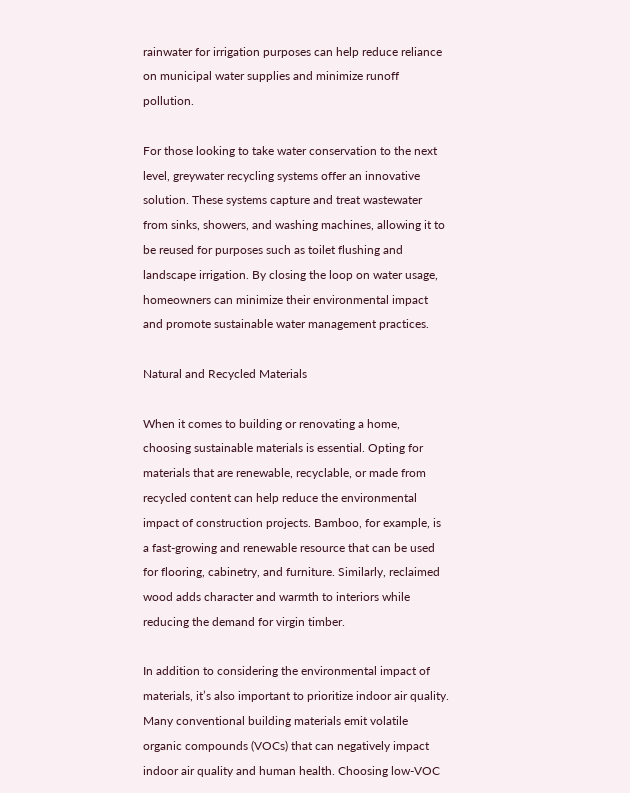rainwater for irrigation purposes can help reduce reliance on municipal water supplies and minimize runoff pollution.

For those looking to take water conservation to the next level, greywater recycling systems offer an innovative solution. These systems capture and treat wastewater from sinks, showers, and washing machines, allowing it to be reused for purposes such as toilet flushing and landscape irrigation. By closing the loop on water usage, homeowners can minimize their environmental impact and promote sustainable water management practices.

Natural and Recycled Materials

When it comes to building or renovating a home, choosing sustainable materials is essential. Opting for materials that are renewable, recyclable, or made from recycled content can help reduce the environmental impact of construction projects. Bamboo, for example, is a fast-growing and renewable resource that can be used for flooring, cabinetry, and furniture. Similarly, reclaimed wood adds character and warmth to interiors while reducing the demand for virgin timber.

In addition to considering the environmental impact of materials, it’s also important to prioritize indoor air quality. Many conventional building materials emit volatile organic compounds (VOCs) that can negatively impact indoor air quality and human health. Choosing low-VOC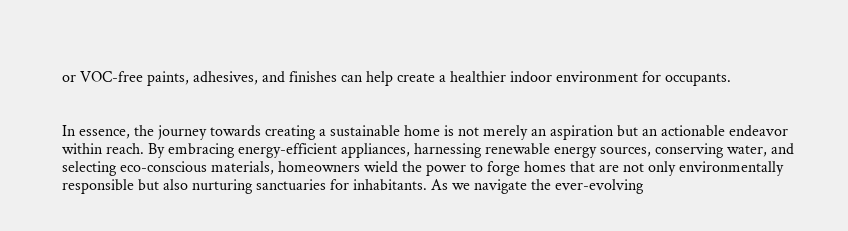or VOC-free paints, adhesives, and finishes can help create a healthier indoor environment for occupants.


In essence, the journey towards creating a sustainable home is not merely an aspiration but an actionable endeavor within reach. By embracing energy-efficient appliances, harnessing renewable energy sources, conserving water, and selecting eco-conscious materials, homeowners wield the power to forge homes that are not only environmentally responsible but also nurturing sanctuaries for inhabitants. As we navigate the ever-evolving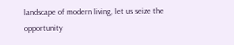landscape of modern living, let us seize the opportunity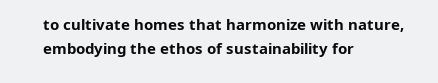to cultivate homes that harmonize with nature, embodying the ethos of sustainability for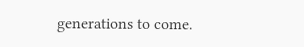generations to come.